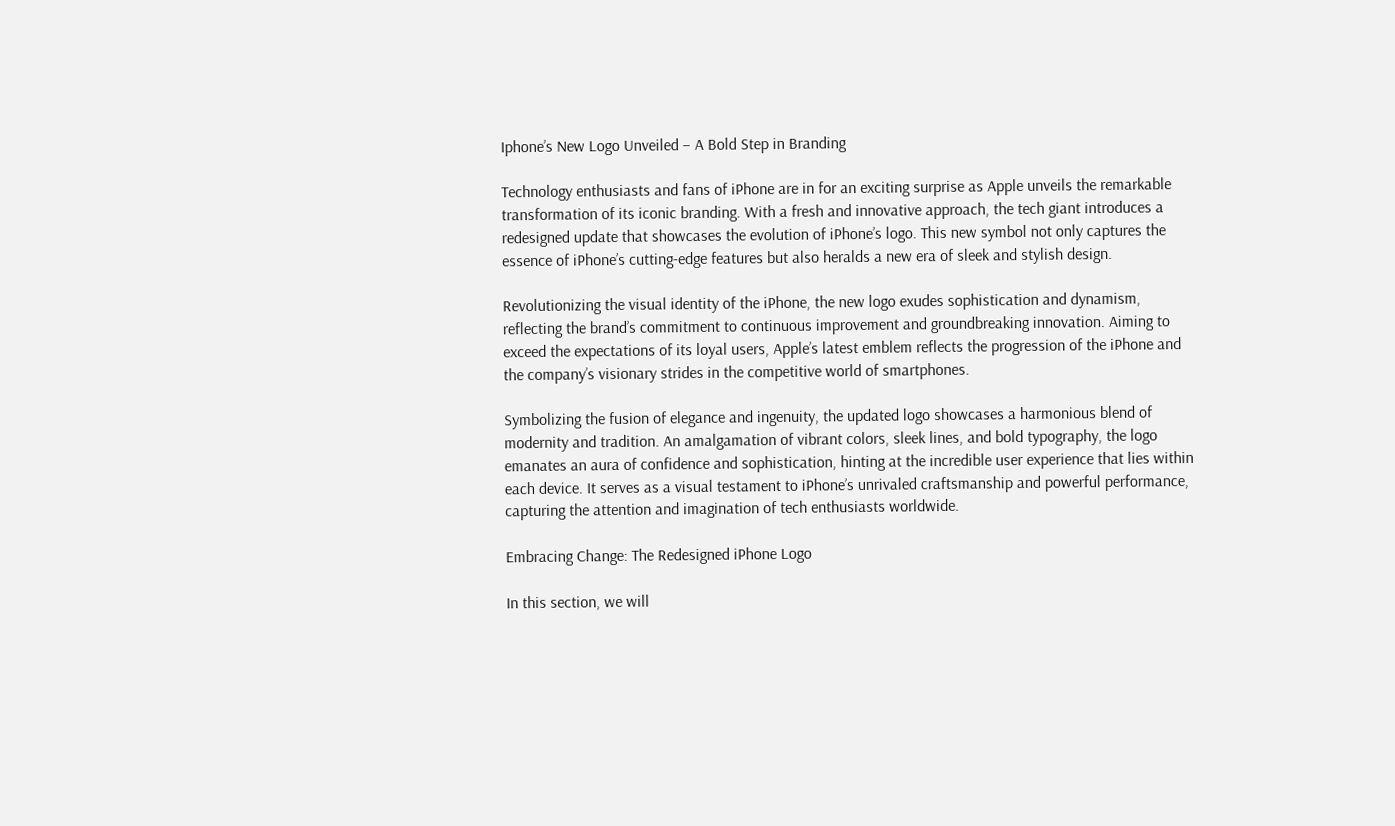Iphone’s New Logo Unveiled – A Bold Step in Branding

Technology enthusiasts and fans of iPhone are in for an exciting surprise as Apple unveils the remarkable transformation of its iconic branding. With a fresh and innovative approach, the tech giant introduces a redesigned update that showcases the evolution of iPhone’s logo. This new symbol not only captures the essence of iPhone’s cutting-edge features but also heralds a new era of sleek and stylish design.

Revolutionizing the visual identity of the iPhone, the new logo exudes sophistication and dynamism, reflecting the brand’s commitment to continuous improvement and groundbreaking innovation. Aiming to exceed the expectations of its loyal users, Apple’s latest emblem reflects the progression of the iPhone and the company’s visionary strides in the competitive world of smartphones.

Symbolizing the fusion of elegance and ingenuity, the updated logo showcases a harmonious blend of modernity and tradition. An amalgamation of vibrant colors, sleek lines, and bold typography, the logo emanates an aura of confidence and sophistication, hinting at the incredible user experience that lies within each device. It serves as a visual testament to iPhone’s unrivaled craftsmanship and powerful performance, capturing the attention and imagination of tech enthusiasts worldwide.

Embracing Change: The Redesigned iPhone Logo

In this section, we will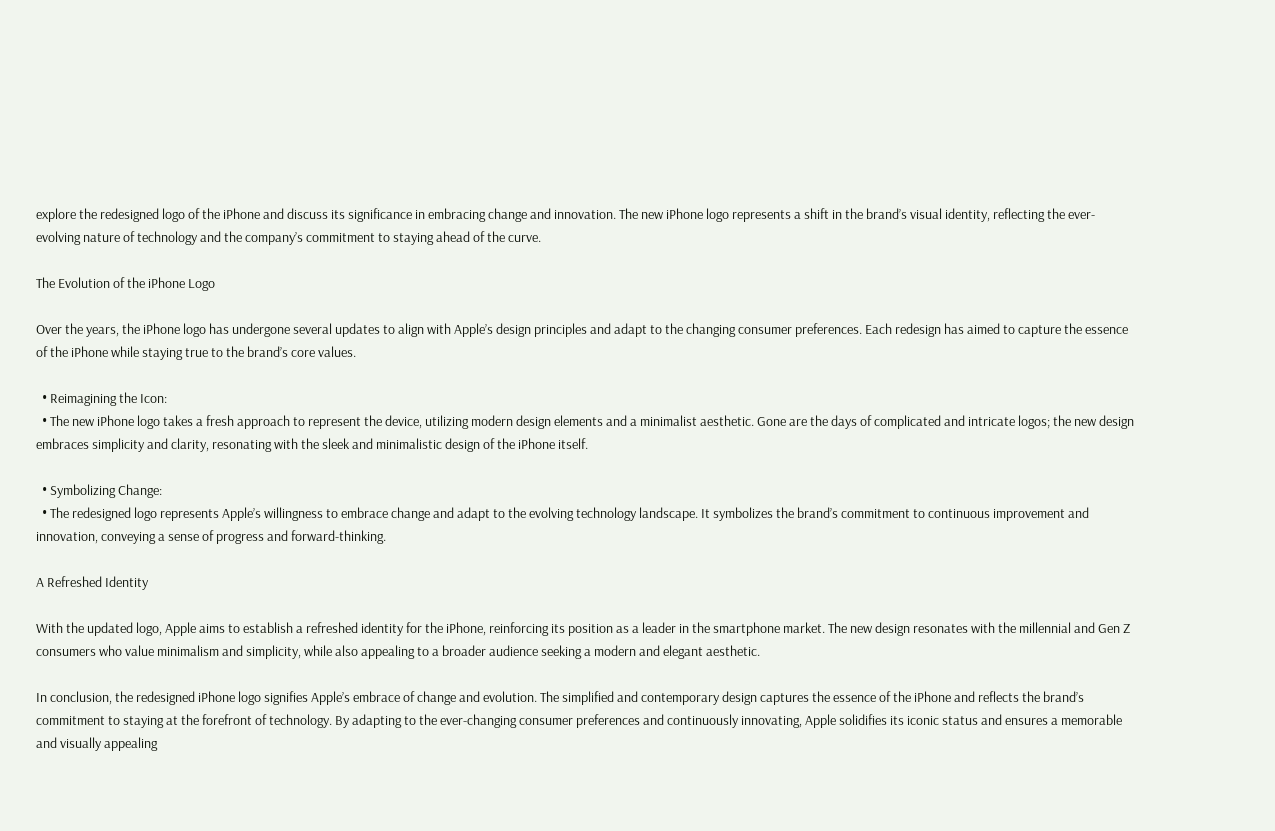explore the redesigned logo of the iPhone and discuss its significance in embracing change and innovation. The new iPhone logo represents a shift in the brand’s visual identity, reflecting the ever-evolving nature of technology and the company’s commitment to staying ahead of the curve.

The Evolution of the iPhone Logo

Over the years, the iPhone logo has undergone several updates to align with Apple’s design principles and adapt to the changing consumer preferences. Each redesign has aimed to capture the essence of the iPhone while staying true to the brand’s core values.

  • Reimagining the Icon:
  • The new iPhone logo takes a fresh approach to represent the device, utilizing modern design elements and a minimalist aesthetic. Gone are the days of complicated and intricate logos; the new design embraces simplicity and clarity, resonating with the sleek and minimalistic design of the iPhone itself.

  • Symbolizing Change:
  • The redesigned logo represents Apple’s willingness to embrace change and adapt to the evolving technology landscape. It symbolizes the brand’s commitment to continuous improvement and innovation, conveying a sense of progress and forward-thinking.

A Refreshed Identity

With the updated logo, Apple aims to establish a refreshed identity for the iPhone, reinforcing its position as a leader in the smartphone market. The new design resonates with the millennial and Gen Z consumers who value minimalism and simplicity, while also appealing to a broader audience seeking a modern and elegant aesthetic.

In conclusion, the redesigned iPhone logo signifies Apple’s embrace of change and evolution. The simplified and contemporary design captures the essence of the iPhone and reflects the brand’s commitment to staying at the forefront of technology. By adapting to the ever-changing consumer preferences and continuously innovating, Apple solidifies its iconic status and ensures a memorable and visually appealing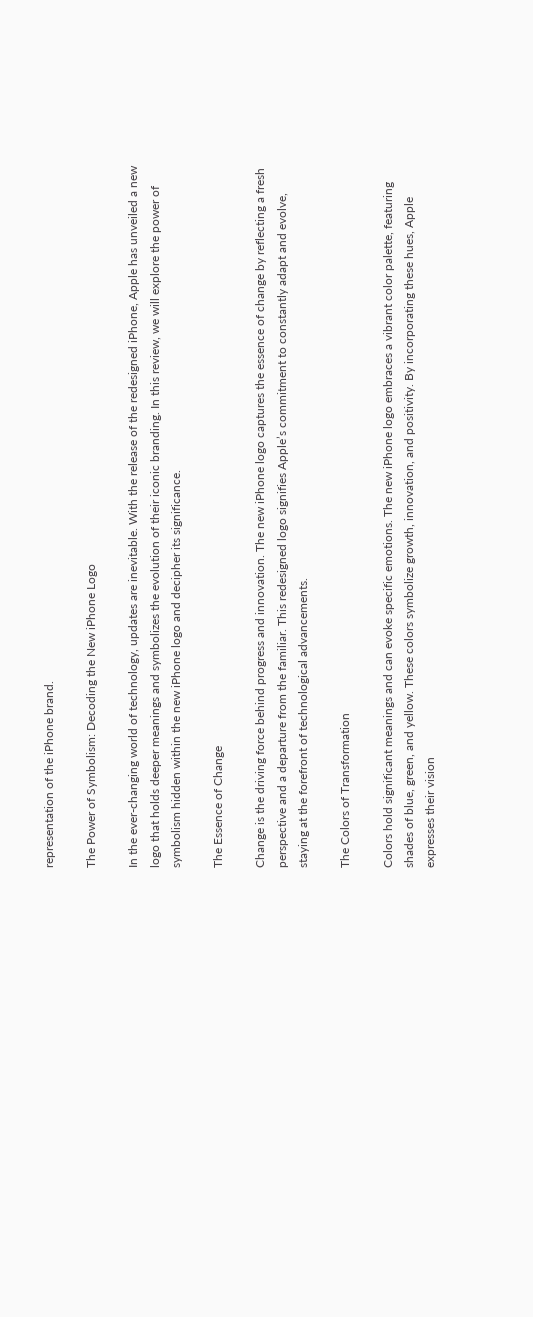representation of the iPhone brand.

The Power of Symbolism: Decoding the New iPhone Logo

In the ever-changing world of technology, updates are inevitable. With the release of the redesigned iPhone, Apple has unveiled a new logo that holds deeper meanings and symbolizes the evolution of their iconic branding. In this review, we will explore the power of symbolism hidden within the new iPhone logo and decipher its significance.

The Essence of Change

Change is the driving force behind progress and innovation. The new iPhone logo captures the essence of change by reflecting a fresh perspective and a departure from the familiar. This redesigned logo signifies Apple’s commitment to constantly adapt and evolve, staying at the forefront of technological advancements.

The Colors of Transformation

Colors hold significant meanings and can evoke specific emotions. The new iPhone logo embraces a vibrant color palette, featuring shades of blue, green, and yellow. These colors symbolize growth, innovation, and positivity. By incorporating these hues, Apple expresses their vision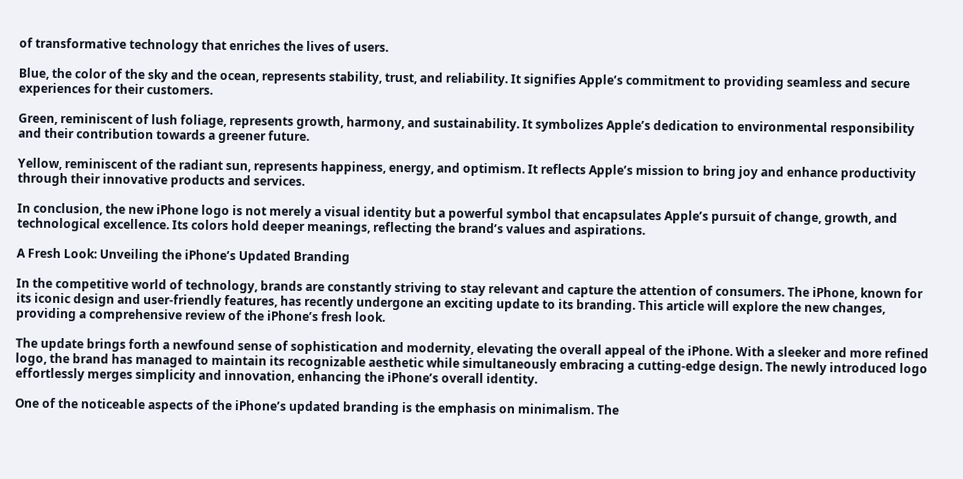of transformative technology that enriches the lives of users.

Blue, the color of the sky and the ocean, represents stability, trust, and reliability. It signifies Apple’s commitment to providing seamless and secure experiences for their customers.

Green, reminiscent of lush foliage, represents growth, harmony, and sustainability. It symbolizes Apple’s dedication to environmental responsibility and their contribution towards a greener future.

Yellow, reminiscent of the radiant sun, represents happiness, energy, and optimism. It reflects Apple’s mission to bring joy and enhance productivity through their innovative products and services.

In conclusion, the new iPhone logo is not merely a visual identity but a powerful symbol that encapsulates Apple’s pursuit of change, growth, and technological excellence. Its colors hold deeper meanings, reflecting the brand’s values and aspirations.

A Fresh Look: Unveiling the iPhone’s Updated Branding

In the competitive world of technology, brands are constantly striving to stay relevant and capture the attention of consumers. The iPhone, known for its iconic design and user-friendly features, has recently undergone an exciting update to its branding. This article will explore the new changes, providing a comprehensive review of the iPhone’s fresh look.

The update brings forth a newfound sense of sophistication and modernity, elevating the overall appeal of the iPhone. With a sleeker and more refined logo, the brand has managed to maintain its recognizable aesthetic while simultaneously embracing a cutting-edge design. The newly introduced logo effortlessly merges simplicity and innovation, enhancing the iPhone’s overall identity.

One of the noticeable aspects of the iPhone’s updated branding is the emphasis on minimalism. The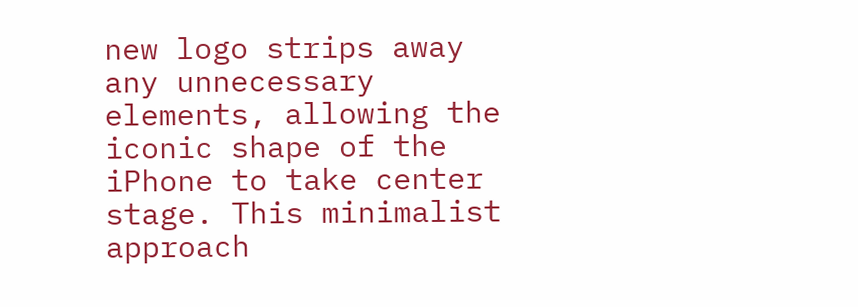new logo strips away any unnecessary elements, allowing the iconic shape of the iPhone to take center stage. This minimalist approach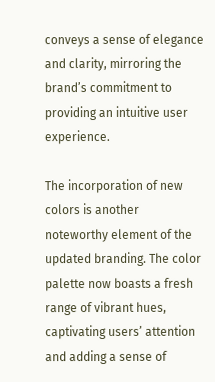conveys a sense of elegance and clarity, mirroring the brand’s commitment to providing an intuitive user experience.

The incorporation of new colors is another noteworthy element of the updated branding. The color palette now boasts a fresh range of vibrant hues, captivating users’ attention and adding a sense of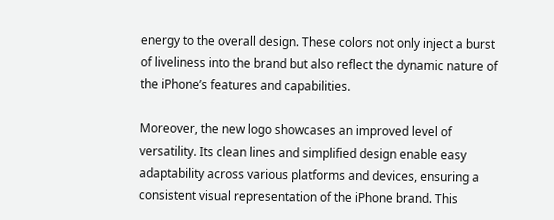energy to the overall design. These colors not only inject a burst of liveliness into the brand but also reflect the dynamic nature of the iPhone’s features and capabilities.

Moreover, the new logo showcases an improved level of versatility. Its clean lines and simplified design enable easy adaptability across various platforms and devices, ensuring a consistent visual representation of the iPhone brand. This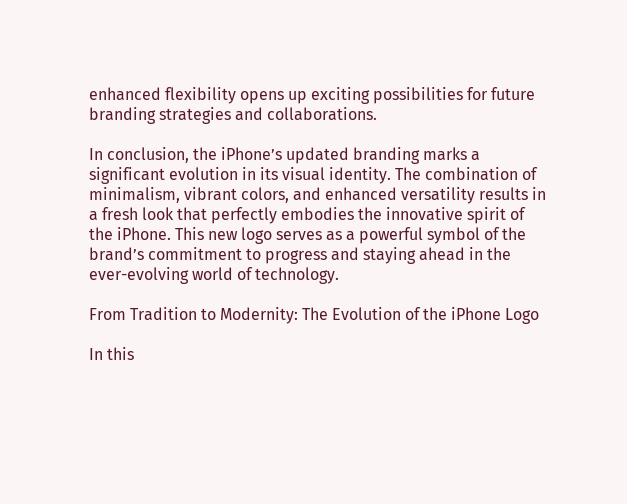enhanced flexibility opens up exciting possibilities for future branding strategies and collaborations.

In conclusion, the iPhone’s updated branding marks a significant evolution in its visual identity. The combination of minimalism, vibrant colors, and enhanced versatility results in a fresh look that perfectly embodies the innovative spirit of the iPhone. This new logo serves as a powerful symbol of the brand’s commitment to progress and staying ahead in the ever-evolving world of technology.

From Tradition to Modernity: The Evolution of the iPhone Logo

In this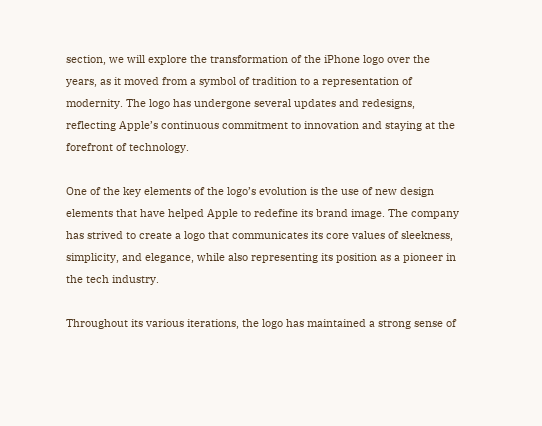section, we will explore the transformation of the iPhone logo over the years, as it moved from a symbol of tradition to a representation of modernity. The logo has undergone several updates and redesigns, reflecting Apple’s continuous commitment to innovation and staying at the forefront of technology.

One of the key elements of the logo’s evolution is the use of new design elements that have helped Apple to redefine its brand image. The company has strived to create a logo that communicates its core values of sleekness, simplicity, and elegance, while also representing its position as a pioneer in the tech industry.

Throughout its various iterations, the logo has maintained a strong sense of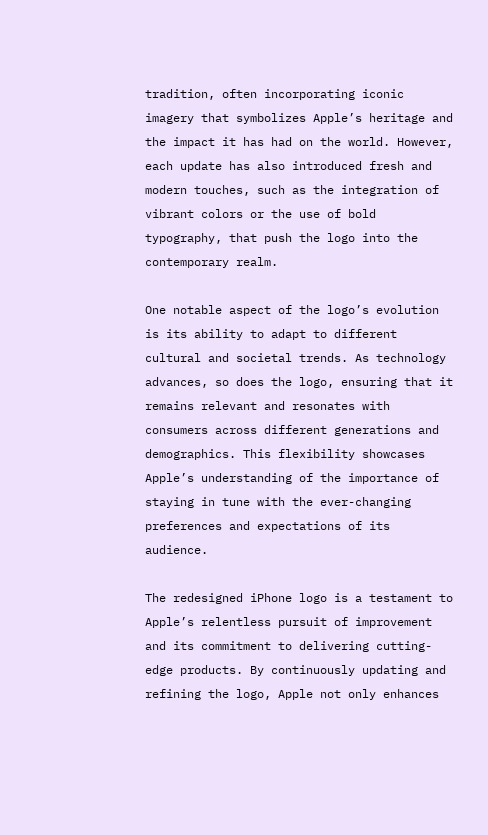tradition, often incorporating iconic imagery that symbolizes Apple’s heritage and the impact it has had on the world. However, each update has also introduced fresh and modern touches, such as the integration of vibrant colors or the use of bold typography, that push the logo into the contemporary realm.

One notable aspect of the logo’s evolution is its ability to adapt to different cultural and societal trends. As technology advances, so does the logo, ensuring that it remains relevant and resonates with consumers across different generations and demographics. This flexibility showcases Apple’s understanding of the importance of staying in tune with the ever-changing preferences and expectations of its audience.

The redesigned iPhone logo is a testament to Apple’s relentless pursuit of improvement and its commitment to delivering cutting-edge products. By continuously updating and refining the logo, Apple not only enhances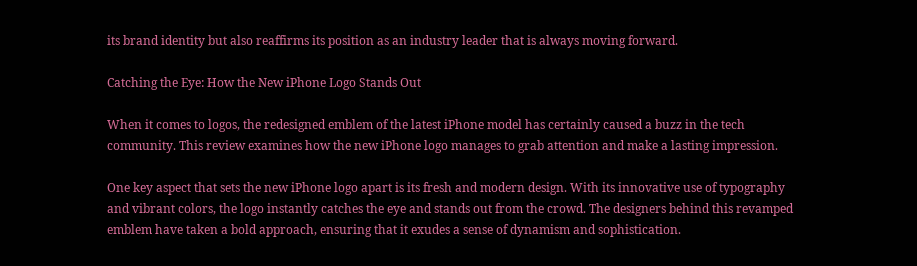its brand identity but also reaffirms its position as an industry leader that is always moving forward.

Catching the Eye: How the New iPhone Logo Stands Out

When it comes to logos, the redesigned emblem of the latest iPhone model has certainly caused a buzz in the tech community. This review examines how the new iPhone logo manages to grab attention and make a lasting impression.

One key aspect that sets the new iPhone logo apart is its fresh and modern design. With its innovative use of typography and vibrant colors, the logo instantly catches the eye and stands out from the crowd. The designers behind this revamped emblem have taken a bold approach, ensuring that it exudes a sense of dynamism and sophistication.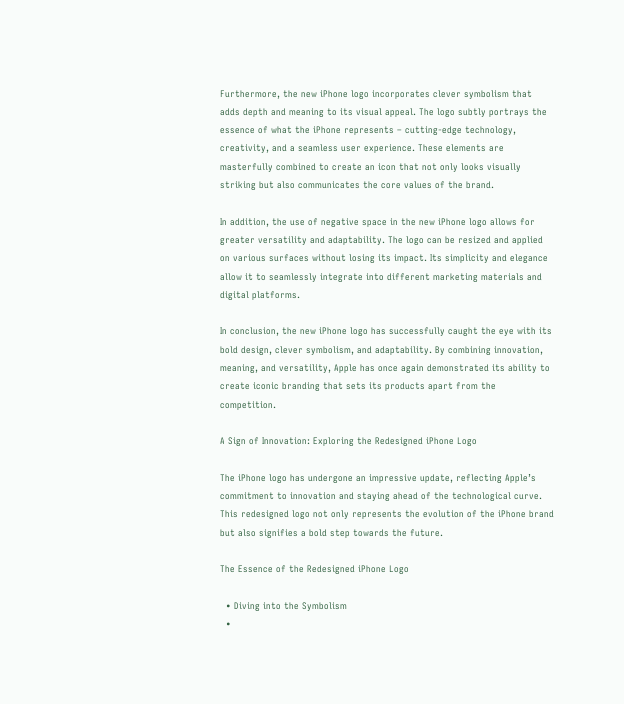Furthermore, the new iPhone logo incorporates clever symbolism that adds depth and meaning to its visual appeal. The logo subtly portrays the essence of what the iPhone represents – cutting-edge technology, creativity, and a seamless user experience. These elements are masterfully combined to create an icon that not only looks visually striking but also communicates the core values of the brand.

In addition, the use of negative space in the new iPhone logo allows for greater versatility and adaptability. The logo can be resized and applied on various surfaces without losing its impact. Its simplicity and elegance allow it to seamlessly integrate into different marketing materials and digital platforms.

In conclusion, the new iPhone logo has successfully caught the eye with its bold design, clever symbolism, and adaptability. By combining innovation, meaning, and versatility, Apple has once again demonstrated its ability to create iconic branding that sets its products apart from the competition.

A Sign of Innovation: Exploring the Redesigned iPhone Logo

The iPhone logo has undergone an impressive update, reflecting Apple’s commitment to innovation and staying ahead of the technological curve. This redesigned logo not only represents the evolution of the iPhone brand but also signifies a bold step towards the future.

The Essence of the Redesigned iPhone Logo

  • Diving into the Symbolism
  •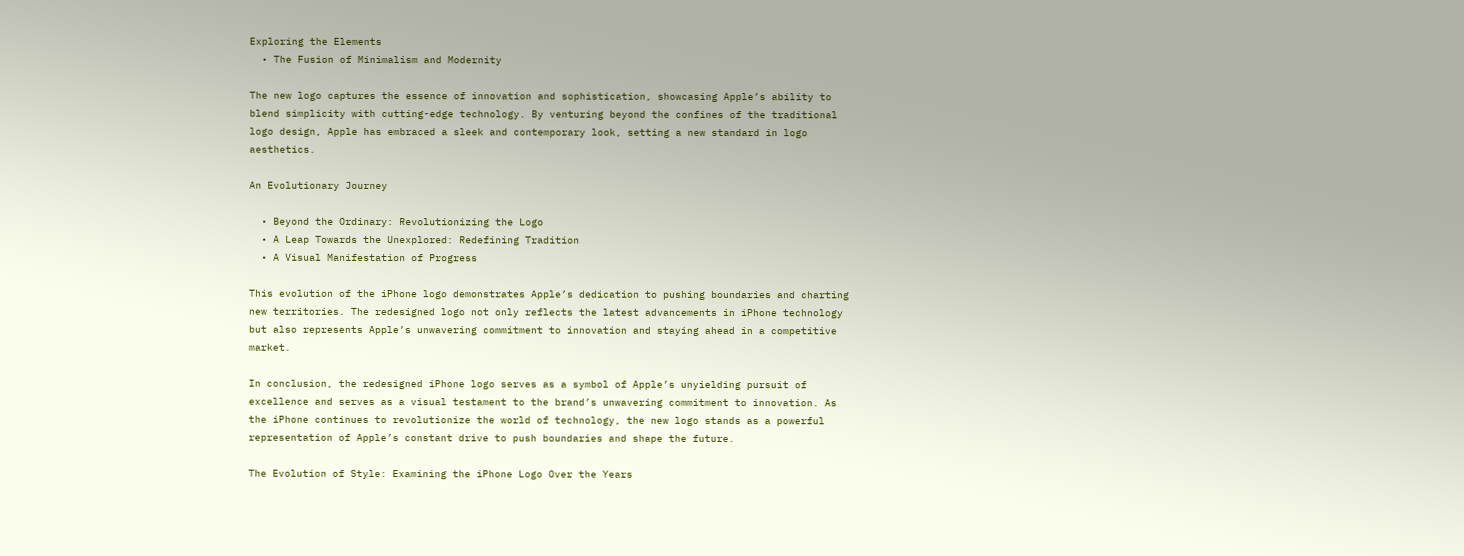Exploring the Elements
  • The Fusion of Minimalism and Modernity

The new logo captures the essence of innovation and sophistication, showcasing Apple’s ability to blend simplicity with cutting-edge technology. By venturing beyond the confines of the traditional logo design, Apple has embraced a sleek and contemporary look, setting a new standard in logo aesthetics.

An Evolutionary Journey

  • Beyond the Ordinary: Revolutionizing the Logo
  • A Leap Towards the Unexplored: Redefining Tradition
  • A Visual Manifestation of Progress

This evolution of the iPhone logo demonstrates Apple’s dedication to pushing boundaries and charting new territories. The redesigned logo not only reflects the latest advancements in iPhone technology but also represents Apple’s unwavering commitment to innovation and staying ahead in a competitive market.

In conclusion, the redesigned iPhone logo serves as a symbol of Apple’s unyielding pursuit of excellence and serves as a visual testament to the brand’s unwavering commitment to innovation. As the iPhone continues to revolutionize the world of technology, the new logo stands as a powerful representation of Apple’s constant drive to push boundaries and shape the future.

The Evolution of Style: Examining the iPhone Logo Over the Years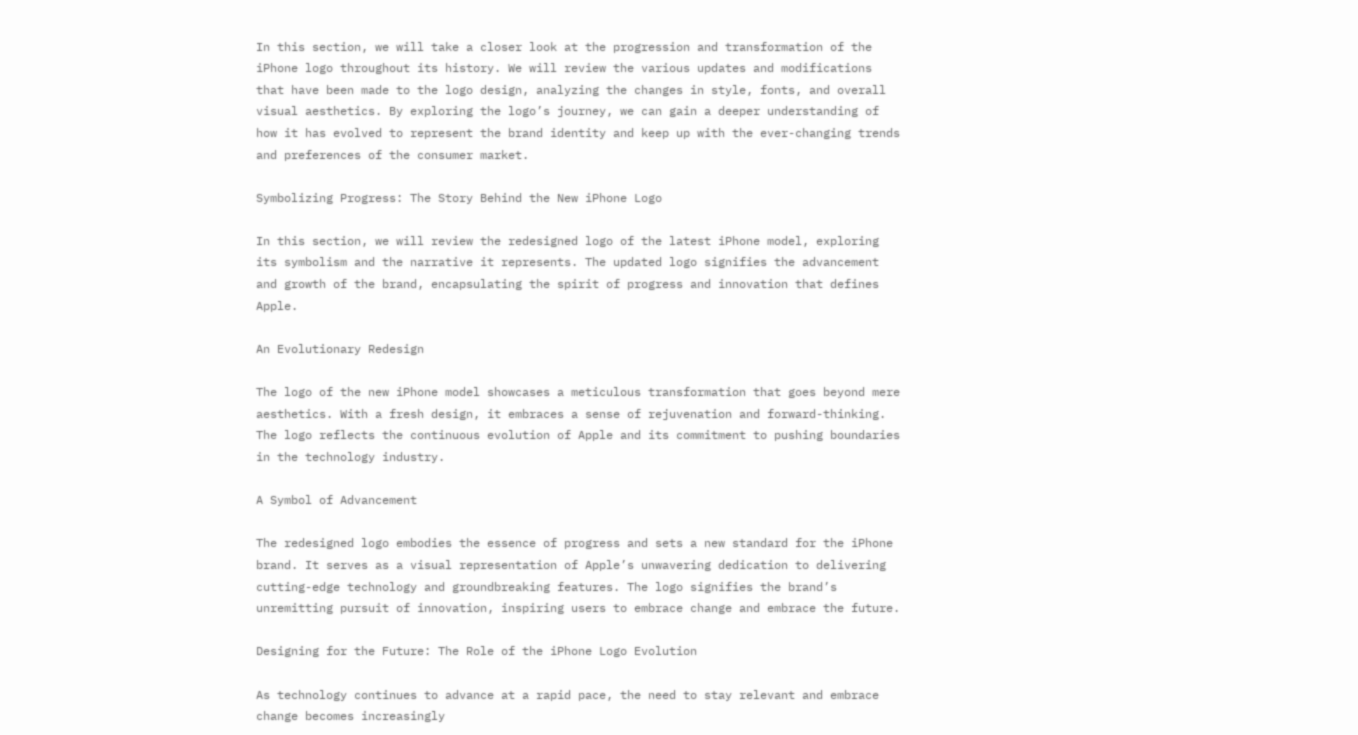In this section, we will take a closer look at the progression and transformation of the iPhone logo throughout its history. We will review the various updates and modifications that have been made to the logo design, analyzing the changes in style, fonts, and overall visual aesthetics. By exploring the logo’s journey, we can gain a deeper understanding of how it has evolved to represent the brand identity and keep up with the ever-changing trends and preferences of the consumer market.

Symbolizing Progress: The Story Behind the New iPhone Logo

In this section, we will review the redesigned logo of the latest iPhone model, exploring its symbolism and the narrative it represents. The updated logo signifies the advancement and growth of the brand, encapsulating the spirit of progress and innovation that defines Apple.

An Evolutionary Redesign

The logo of the new iPhone model showcases a meticulous transformation that goes beyond mere aesthetics. With a fresh design, it embraces a sense of rejuvenation and forward-thinking. The logo reflects the continuous evolution of Apple and its commitment to pushing boundaries in the technology industry.

A Symbol of Advancement

The redesigned logo embodies the essence of progress and sets a new standard for the iPhone brand. It serves as a visual representation of Apple’s unwavering dedication to delivering cutting-edge technology and groundbreaking features. The logo signifies the brand’s unremitting pursuit of innovation, inspiring users to embrace change and embrace the future.

Designing for the Future: The Role of the iPhone Logo Evolution

As technology continues to advance at a rapid pace, the need to stay relevant and embrace change becomes increasingly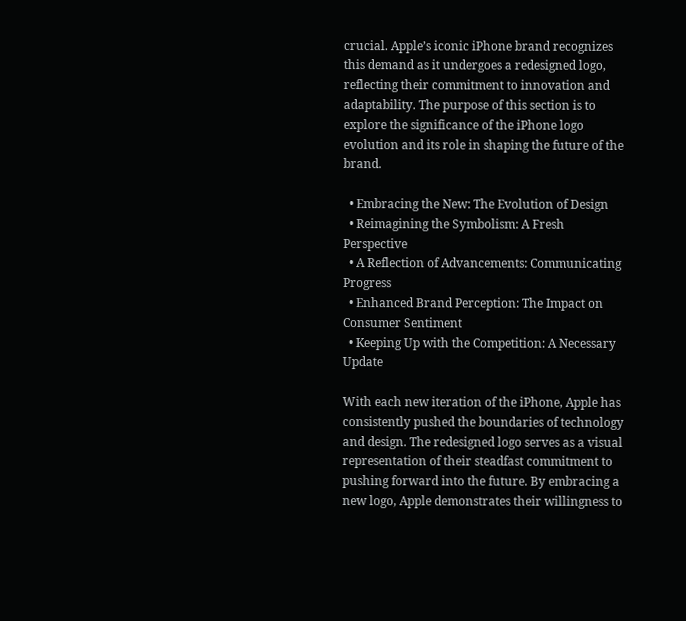crucial. Apple’s iconic iPhone brand recognizes this demand as it undergoes a redesigned logo, reflecting their commitment to innovation and adaptability. The purpose of this section is to explore the significance of the iPhone logo evolution and its role in shaping the future of the brand.

  • Embracing the New: The Evolution of Design
  • Reimagining the Symbolism: A Fresh Perspective
  • A Reflection of Advancements: Communicating Progress
  • Enhanced Brand Perception: The Impact on Consumer Sentiment
  • Keeping Up with the Competition: A Necessary Update

With each new iteration of the iPhone, Apple has consistently pushed the boundaries of technology and design. The redesigned logo serves as a visual representation of their steadfast commitment to pushing forward into the future. By embracing a new logo, Apple demonstrates their willingness to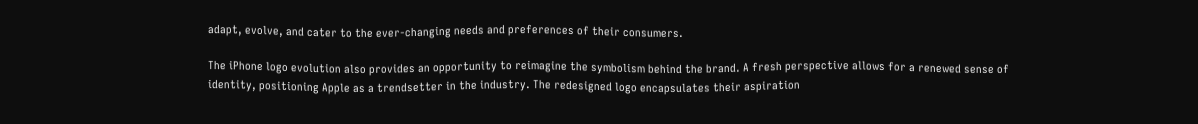adapt, evolve, and cater to the ever-changing needs and preferences of their consumers.

The iPhone logo evolution also provides an opportunity to reimagine the symbolism behind the brand. A fresh perspective allows for a renewed sense of identity, positioning Apple as a trendsetter in the industry. The redesigned logo encapsulates their aspiration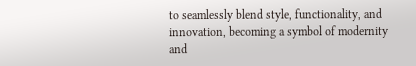to seamlessly blend style, functionality, and innovation, becoming a symbol of modernity and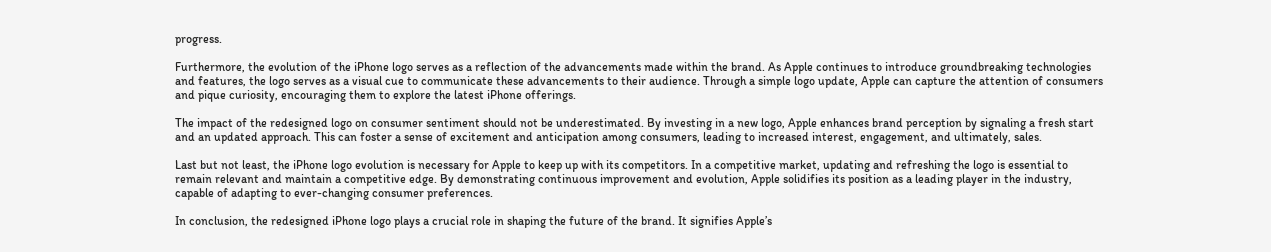progress.

Furthermore, the evolution of the iPhone logo serves as a reflection of the advancements made within the brand. As Apple continues to introduce groundbreaking technologies and features, the logo serves as a visual cue to communicate these advancements to their audience. Through a simple logo update, Apple can capture the attention of consumers and pique curiosity, encouraging them to explore the latest iPhone offerings.

The impact of the redesigned logo on consumer sentiment should not be underestimated. By investing in a new logo, Apple enhances brand perception by signaling a fresh start and an updated approach. This can foster a sense of excitement and anticipation among consumers, leading to increased interest, engagement, and ultimately, sales.

Last but not least, the iPhone logo evolution is necessary for Apple to keep up with its competitors. In a competitive market, updating and refreshing the logo is essential to remain relevant and maintain a competitive edge. By demonstrating continuous improvement and evolution, Apple solidifies its position as a leading player in the industry, capable of adapting to ever-changing consumer preferences.

In conclusion, the redesigned iPhone logo plays a crucial role in shaping the future of the brand. It signifies Apple’s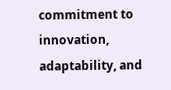commitment to innovation, adaptability, and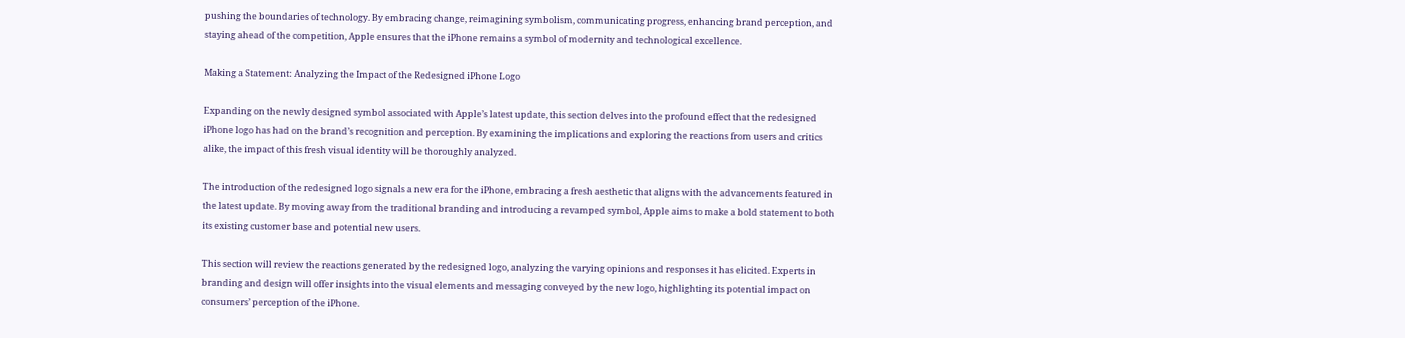pushing the boundaries of technology. By embracing change, reimagining symbolism, communicating progress, enhancing brand perception, and staying ahead of the competition, Apple ensures that the iPhone remains a symbol of modernity and technological excellence.

Making a Statement: Analyzing the Impact of the Redesigned iPhone Logo

Expanding on the newly designed symbol associated with Apple’s latest update, this section delves into the profound effect that the redesigned iPhone logo has had on the brand’s recognition and perception. By examining the implications and exploring the reactions from users and critics alike, the impact of this fresh visual identity will be thoroughly analyzed.

The introduction of the redesigned logo signals a new era for the iPhone, embracing a fresh aesthetic that aligns with the advancements featured in the latest update. By moving away from the traditional branding and introducing a revamped symbol, Apple aims to make a bold statement to both its existing customer base and potential new users.

This section will review the reactions generated by the redesigned logo, analyzing the varying opinions and responses it has elicited. Experts in branding and design will offer insights into the visual elements and messaging conveyed by the new logo, highlighting its potential impact on consumers’ perception of the iPhone.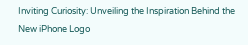Inviting Curiosity: Unveiling the Inspiration Behind the New iPhone Logo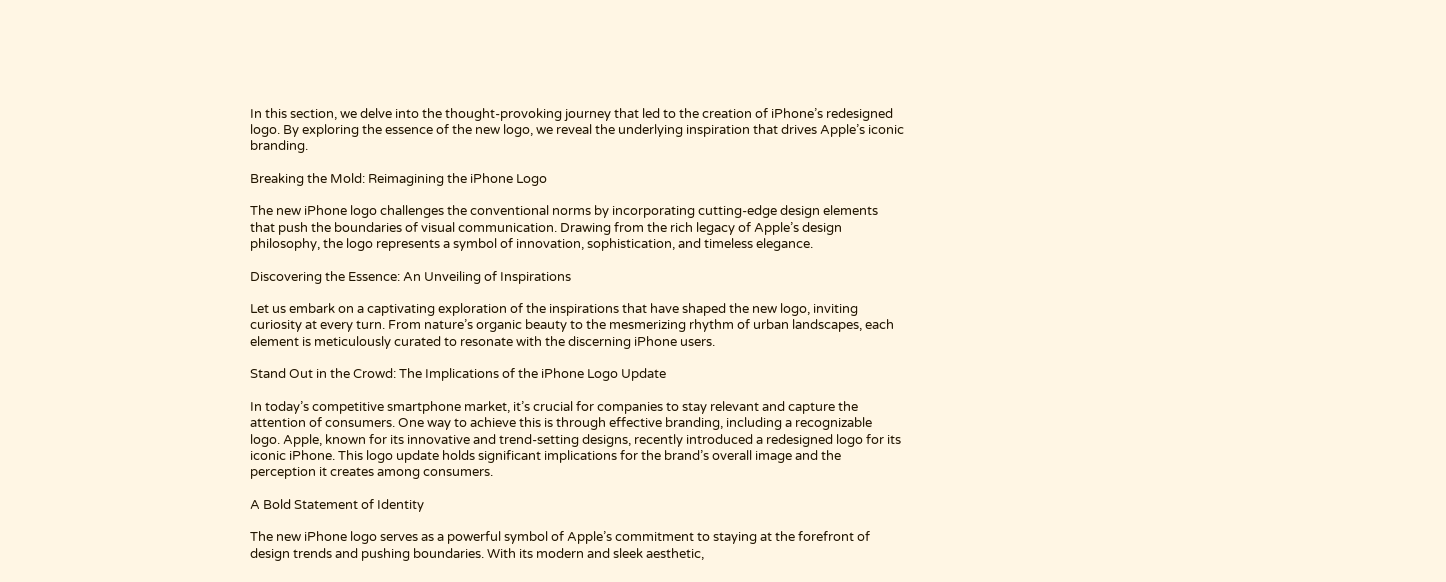In this section, we delve into the thought-provoking journey that led to the creation of iPhone’s redesigned logo. By exploring the essence of the new logo, we reveal the underlying inspiration that drives Apple’s iconic branding.

Breaking the Mold: Reimagining the iPhone Logo

The new iPhone logo challenges the conventional norms by incorporating cutting-edge design elements that push the boundaries of visual communication. Drawing from the rich legacy of Apple’s design philosophy, the logo represents a symbol of innovation, sophistication, and timeless elegance.

Discovering the Essence: An Unveiling of Inspirations

Let us embark on a captivating exploration of the inspirations that have shaped the new logo, inviting curiosity at every turn. From nature’s organic beauty to the mesmerizing rhythm of urban landscapes, each element is meticulously curated to resonate with the discerning iPhone users.

Stand Out in the Crowd: The Implications of the iPhone Logo Update

In today’s competitive smartphone market, it’s crucial for companies to stay relevant and capture the attention of consumers. One way to achieve this is through effective branding, including a recognizable logo. Apple, known for its innovative and trend-setting designs, recently introduced a redesigned logo for its iconic iPhone. This logo update holds significant implications for the brand’s overall image and the perception it creates among consumers.

A Bold Statement of Identity

The new iPhone logo serves as a powerful symbol of Apple’s commitment to staying at the forefront of design trends and pushing boundaries. With its modern and sleek aesthetic,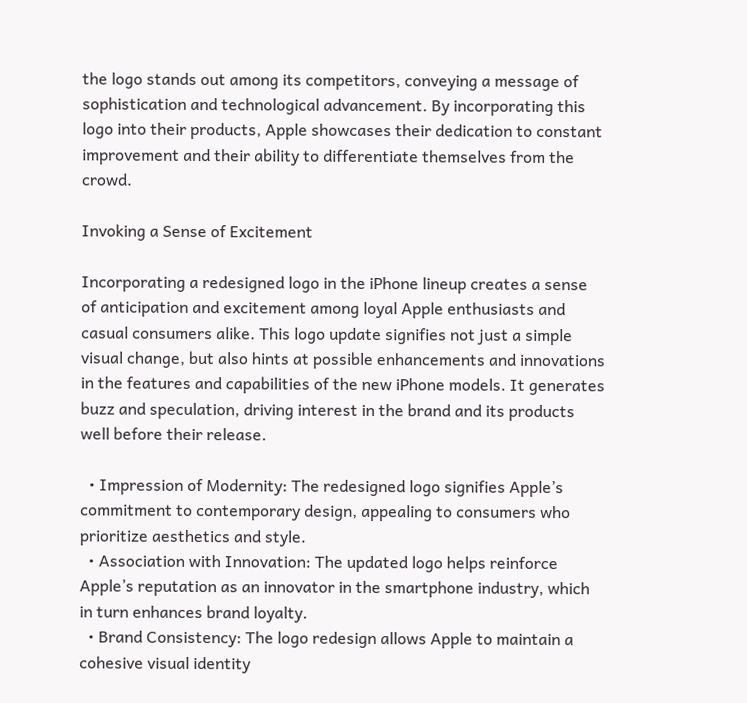the logo stands out among its competitors, conveying a message of sophistication and technological advancement. By incorporating this logo into their products, Apple showcases their dedication to constant improvement and their ability to differentiate themselves from the crowd.

Invoking a Sense of Excitement

Incorporating a redesigned logo in the iPhone lineup creates a sense of anticipation and excitement among loyal Apple enthusiasts and casual consumers alike. This logo update signifies not just a simple visual change, but also hints at possible enhancements and innovations in the features and capabilities of the new iPhone models. It generates buzz and speculation, driving interest in the brand and its products well before their release.

  • Impression of Modernity: The redesigned logo signifies Apple’s commitment to contemporary design, appealing to consumers who prioritize aesthetics and style.
  • Association with Innovation: The updated logo helps reinforce Apple’s reputation as an innovator in the smartphone industry, which in turn enhances brand loyalty.
  • Brand Consistency: The logo redesign allows Apple to maintain a cohesive visual identity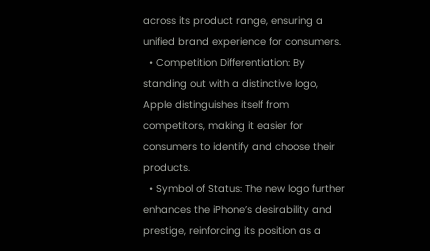across its product range, ensuring a unified brand experience for consumers.
  • Competition Differentiation: By standing out with a distinctive logo, Apple distinguishes itself from competitors, making it easier for consumers to identify and choose their products.
  • Symbol of Status: The new logo further enhances the iPhone’s desirability and prestige, reinforcing its position as a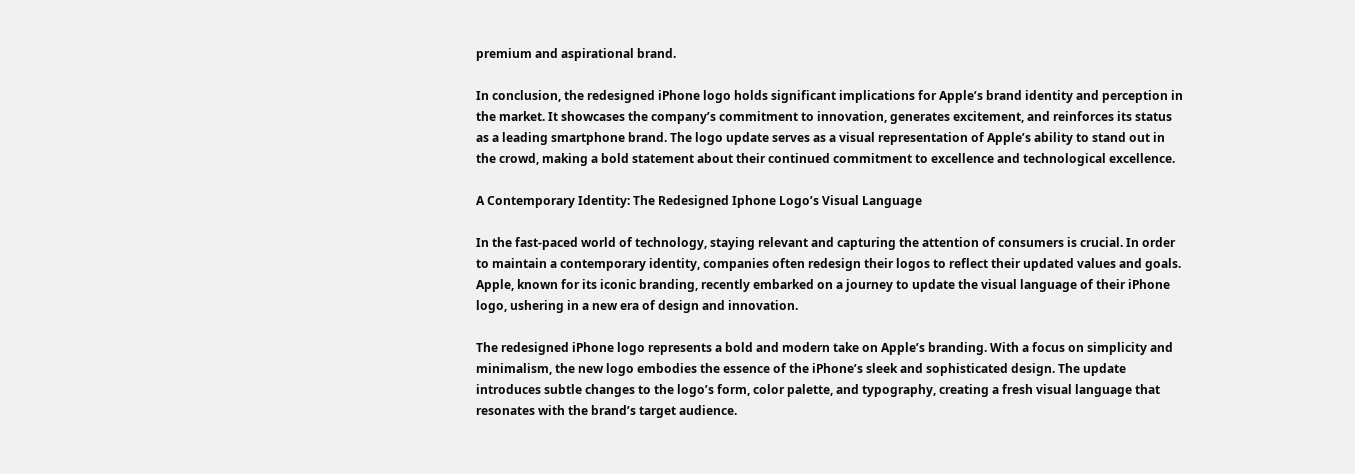premium and aspirational brand.

In conclusion, the redesigned iPhone logo holds significant implications for Apple’s brand identity and perception in the market. It showcases the company’s commitment to innovation, generates excitement, and reinforces its status as a leading smartphone brand. The logo update serves as a visual representation of Apple’s ability to stand out in the crowd, making a bold statement about their continued commitment to excellence and technological excellence.

A Contemporary Identity: The Redesigned Iphone Logo’s Visual Language

In the fast-paced world of technology, staying relevant and capturing the attention of consumers is crucial. In order to maintain a contemporary identity, companies often redesign their logos to reflect their updated values and goals. Apple, known for its iconic branding, recently embarked on a journey to update the visual language of their iPhone logo, ushering in a new era of design and innovation.

The redesigned iPhone logo represents a bold and modern take on Apple’s branding. With a focus on simplicity and minimalism, the new logo embodies the essence of the iPhone’s sleek and sophisticated design. The update introduces subtle changes to the logo’s form, color palette, and typography, creating a fresh visual language that resonates with the brand’s target audience.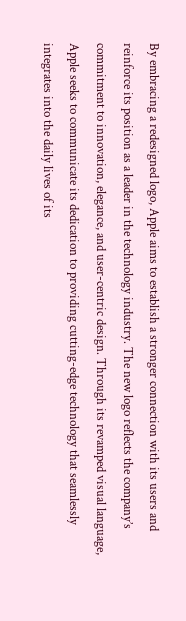By embracing a redesigned logo, Apple aims to establish a stronger connection with its users and reinforce its position as a leader in the technology industry. The new logo reflects the company’s commitment to innovation, elegance, and user-centric design. Through its revamped visual language, Apple seeks to communicate its dedication to providing cutting-edge technology that seamlessly integrates into the daily lives of its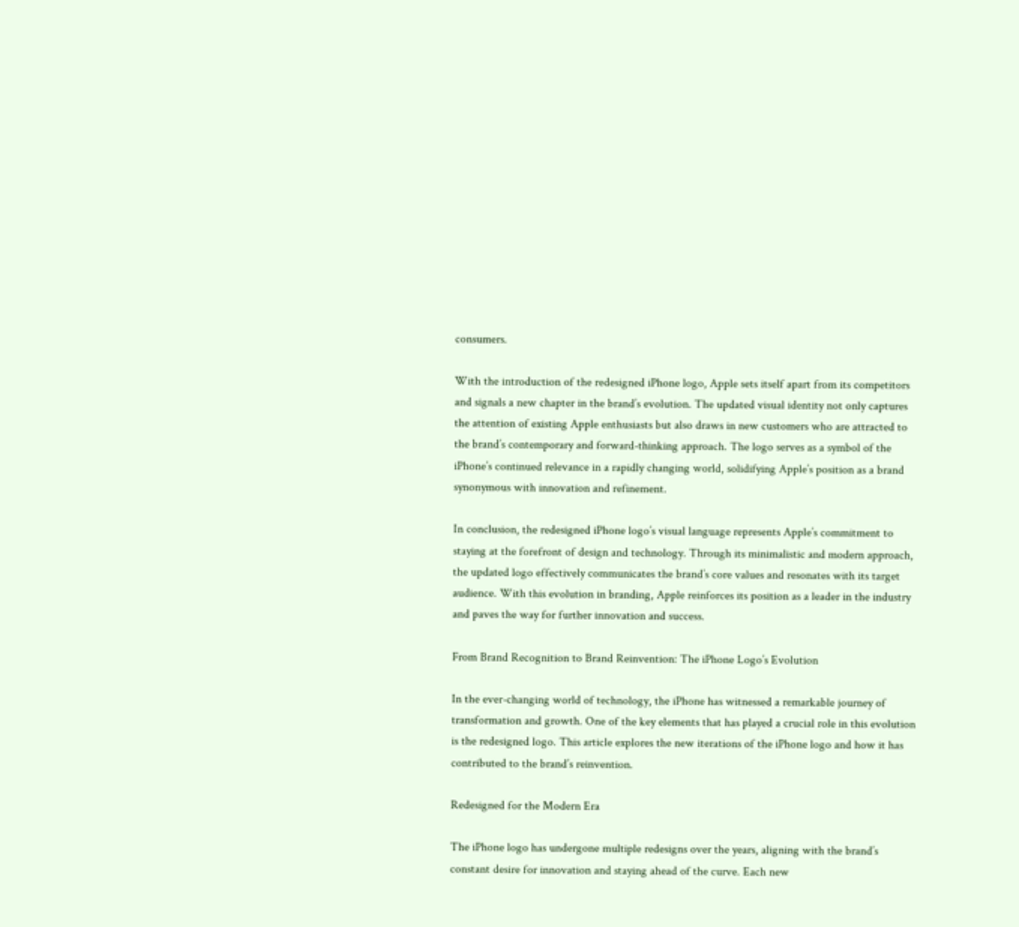consumers.

With the introduction of the redesigned iPhone logo, Apple sets itself apart from its competitors and signals a new chapter in the brand’s evolution. The updated visual identity not only captures the attention of existing Apple enthusiasts but also draws in new customers who are attracted to the brand’s contemporary and forward-thinking approach. The logo serves as a symbol of the iPhone’s continued relevance in a rapidly changing world, solidifying Apple’s position as a brand synonymous with innovation and refinement.

In conclusion, the redesigned iPhone logo’s visual language represents Apple’s commitment to staying at the forefront of design and technology. Through its minimalistic and modern approach, the updated logo effectively communicates the brand’s core values and resonates with its target audience. With this evolution in branding, Apple reinforces its position as a leader in the industry and paves the way for further innovation and success.

From Brand Recognition to Brand Reinvention: The iPhone Logo’s Evolution

In the ever-changing world of technology, the iPhone has witnessed a remarkable journey of transformation and growth. One of the key elements that has played a crucial role in this evolution is the redesigned logo. This article explores the new iterations of the iPhone logo and how it has contributed to the brand’s reinvention.

Redesigned for the Modern Era

The iPhone logo has undergone multiple redesigns over the years, aligning with the brand’s constant desire for innovation and staying ahead of the curve. Each new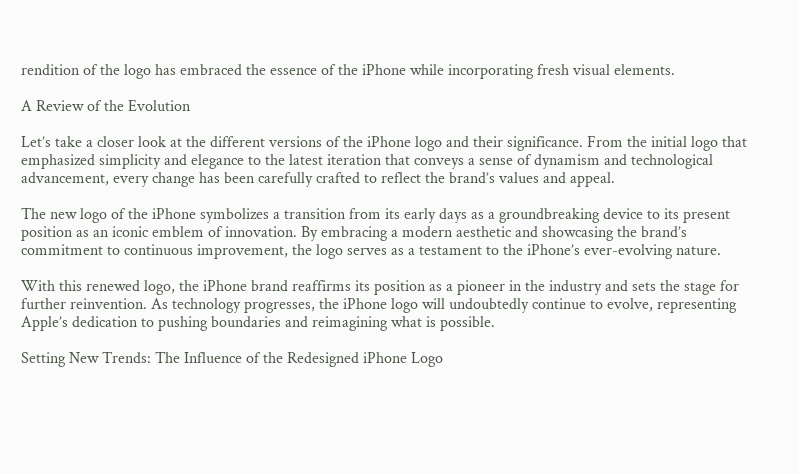rendition of the logo has embraced the essence of the iPhone while incorporating fresh visual elements.

A Review of the Evolution

Let’s take a closer look at the different versions of the iPhone logo and their significance. From the initial logo that emphasized simplicity and elegance to the latest iteration that conveys a sense of dynamism and technological advancement, every change has been carefully crafted to reflect the brand’s values and appeal.

The new logo of the iPhone symbolizes a transition from its early days as a groundbreaking device to its present position as an iconic emblem of innovation. By embracing a modern aesthetic and showcasing the brand’s commitment to continuous improvement, the logo serves as a testament to the iPhone’s ever-evolving nature.

With this renewed logo, the iPhone brand reaffirms its position as a pioneer in the industry and sets the stage for further reinvention. As technology progresses, the iPhone logo will undoubtedly continue to evolve, representing Apple’s dedication to pushing boundaries and reimagining what is possible.

Setting New Trends: The Influence of the Redesigned iPhone Logo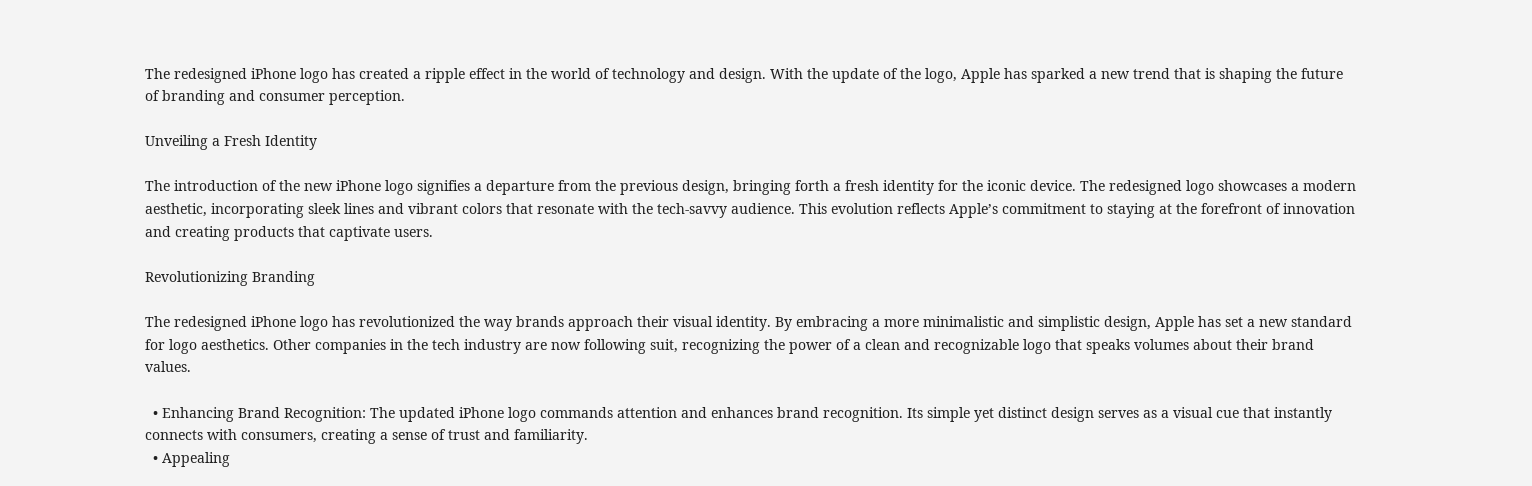The redesigned iPhone logo has created a ripple effect in the world of technology and design. With the update of the logo, Apple has sparked a new trend that is shaping the future of branding and consumer perception.

Unveiling a Fresh Identity

The introduction of the new iPhone logo signifies a departure from the previous design, bringing forth a fresh identity for the iconic device. The redesigned logo showcases a modern aesthetic, incorporating sleek lines and vibrant colors that resonate with the tech-savvy audience. This evolution reflects Apple’s commitment to staying at the forefront of innovation and creating products that captivate users.

Revolutionizing Branding

The redesigned iPhone logo has revolutionized the way brands approach their visual identity. By embracing a more minimalistic and simplistic design, Apple has set a new standard for logo aesthetics. Other companies in the tech industry are now following suit, recognizing the power of a clean and recognizable logo that speaks volumes about their brand values.

  • Enhancing Brand Recognition: The updated iPhone logo commands attention and enhances brand recognition. Its simple yet distinct design serves as a visual cue that instantly connects with consumers, creating a sense of trust and familiarity.
  • Appealing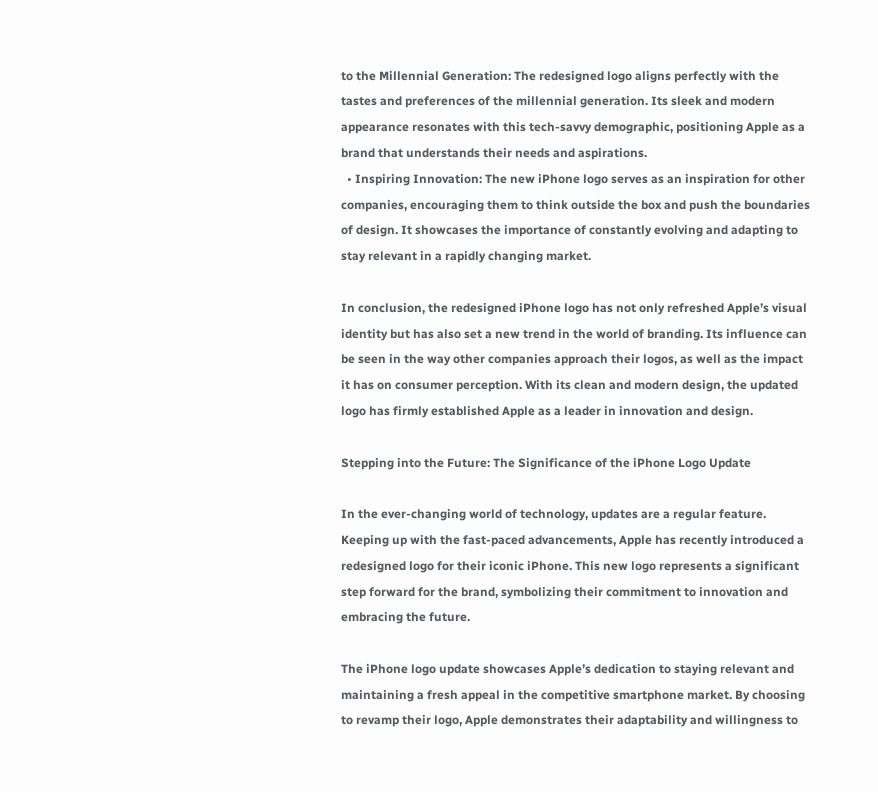to the Millennial Generation: The redesigned logo aligns perfectly with the tastes and preferences of the millennial generation. Its sleek and modern appearance resonates with this tech-savvy demographic, positioning Apple as a brand that understands their needs and aspirations.
  • Inspiring Innovation: The new iPhone logo serves as an inspiration for other companies, encouraging them to think outside the box and push the boundaries of design. It showcases the importance of constantly evolving and adapting to stay relevant in a rapidly changing market.

In conclusion, the redesigned iPhone logo has not only refreshed Apple’s visual identity but has also set a new trend in the world of branding. Its influence can be seen in the way other companies approach their logos, as well as the impact it has on consumer perception. With its clean and modern design, the updated logo has firmly established Apple as a leader in innovation and design.

Stepping into the Future: The Significance of the iPhone Logo Update

In the ever-changing world of technology, updates are a regular feature. Keeping up with the fast-paced advancements, Apple has recently introduced a redesigned logo for their iconic iPhone. This new logo represents a significant step forward for the brand, symbolizing their commitment to innovation and embracing the future.

The iPhone logo update showcases Apple’s dedication to staying relevant and maintaining a fresh appeal in the competitive smartphone market. By choosing to revamp their logo, Apple demonstrates their adaptability and willingness to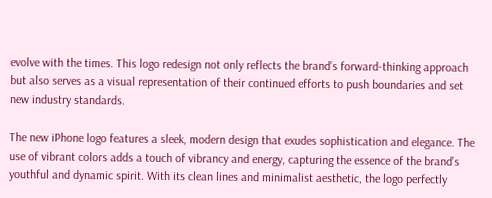evolve with the times. This logo redesign not only reflects the brand’s forward-thinking approach but also serves as a visual representation of their continued efforts to push boundaries and set new industry standards.

The new iPhone logo features a sleek, modern design that exudes sophistication and elegance. The use of vibrant colors adds a touch of vibrancy and energy, capturing the essence of the brand’s youthful and dynamic spirit. With its clean lines and minimalist aesthetic, the logo perfectly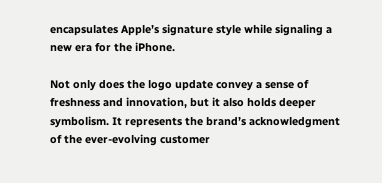encapsulates Apple’s signature style while signaling a new era for the iPhone.

Not only does the logo update convey a sense of freshness and innovation, but it also holds deeper symbolism. It represents the brand’s acknowledgment of the ever-evolving customer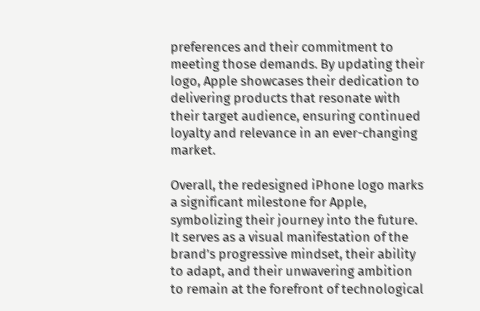preferences and their commitment to meeting those demands. By updating their logo, Apple showcases their dedication to delivering products that resonate with their target audience, ensuring continued loyalty and relevance in an ever-changing market.

Overall, the redesigned iPhone logo marks a significant milestone for Apple, symbolizing their journey into the future. It serves as a visual manifestation of the brand’s progressive mindset, their ability to adapt, and their unwavering ambition to remain at the forefront of technological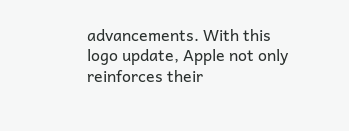advancements. With this logo update, Apple not only reinforces their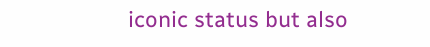iconic status but also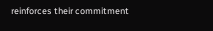reinforces their commitment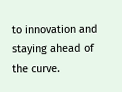to innovation and staying ahead of the curve.